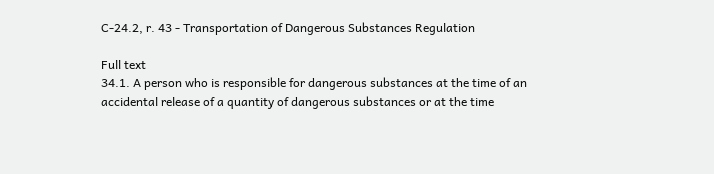C-24.2, r. 43 - Transportation of Dangerous Substances Regulation

Full text
34.1. A person who is responsible for dangerous substances at the time of an accidental release of a quantity of dangerous substances or at the time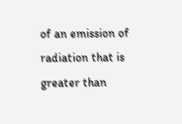of an emission of radiation that is greater than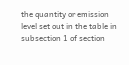the quantity or emission level set out in the table in subsection 1 of section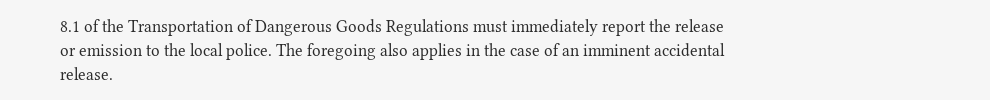8.1 of the Transportation of Dangerous Goods Regulations must immediately report the release or emission to the local police. The foregoing also applies in the case of an imminent accidental release.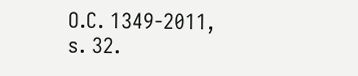O.C. 1349-2011, s. 32.